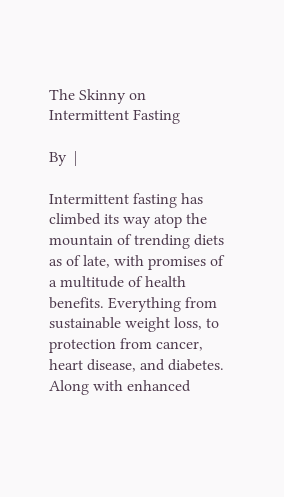The Skinny on Intermittent Fasting

By  |

Intermittent fasting has climbed its way atop the mountain of trending diets as of late, with promises of a multitude of health benefits. Everything from sustainable weight loss, to protection from cancer, heart disease, and diabetes. Along with enhanced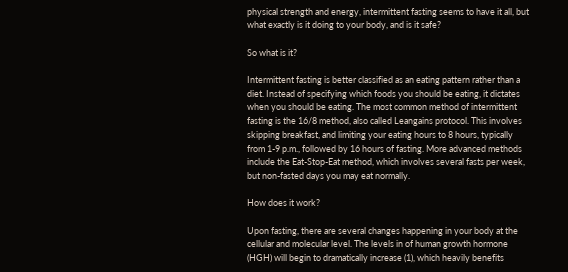physical strength and energy, intermittent fasting seems to have it all, but what exactly is it doing to your body, and is it safe?

So what is it?

Intermittent fasting is better classified as an eating pattern rather than a diet. Instead of specifying which foods you should be eating, it dictates when you should be eating. The most common method of intermittent fasting is the 16/8 method, also called Leangains protocol. This involves skipping breakfast, and limiting your eating hours to 8 hours, typically from 1-9 p.m., followed by 16 hours of fasting. More advanced methods include the Eat-Stop-Eat method, which involves several fasts per week, but non-fasted days you may eat normally.

How does it work?

Upon fasting, there are several changes happening in your body at the cellular and molecular level. The levels in of human growth hormone (HGH) will begin to dramatically increase (1), which heavily benefits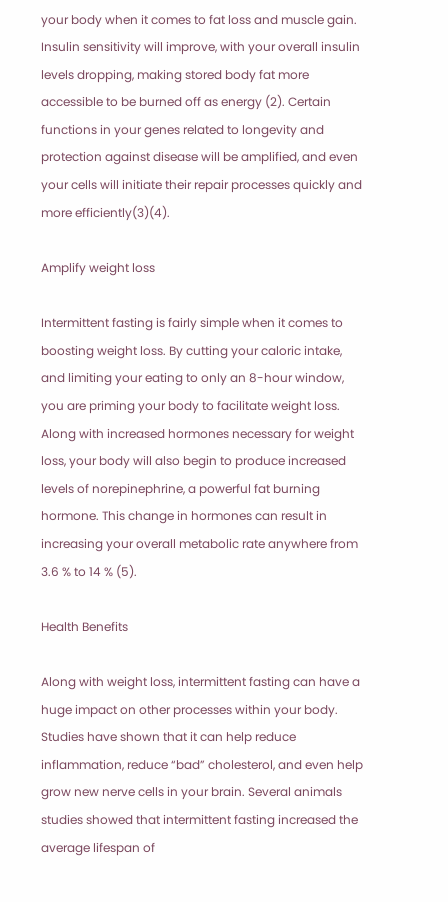your body when it comes to fat loss and muscle gain. Insulin sensitivity will improve, with your overall insulin levels dropping, making stored body fat more accessible to be burned off as energy (2). Certain functions in your genes related to longevity and protection against disease will be amplified, and even your cells will initiate their repair processes quickly and more efficiently(3)(4).

Amplify weight loss

Intermittent fasting is fairly simple when it comes to boosting weight loss. By cutting your caloric intake, and limiting your eating to only an 8-hour window, you are priming your body to facilitate weight loss. Along with increased hormones necessary for weight loss, your body will also begin to produce increased levels of norepinephrine, a powerful fat burning hormone. This change in hormones can result in increasing your overall metabolic rate anywhere from 3.6 % to 14 % (5).

Health Benefits

Along with weight loss, intermittent fasting can have a huge impact on other processes within your body. Studies have shown that it can help reduce inflammation, reduce “bad” cholesterol, and even help grow new nerve cells in your brain. Several animals studies showed that intermittent fasting increased the average lifespan of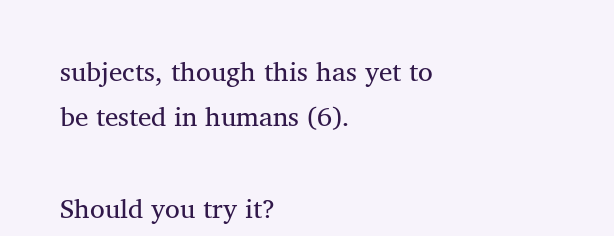subjects, though this has yet to be tested in humans (6).

Should you try it?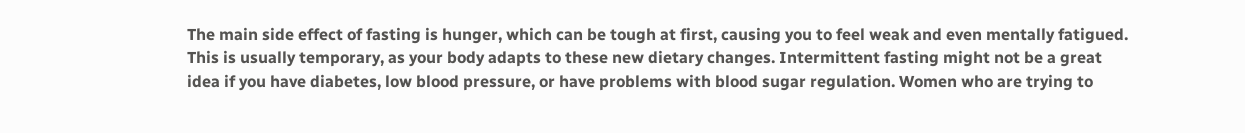The main side effect of fasting is hunger, which can be tough at first, causing you to feel weak and even mentally fatigued. This is usually temporary, as your body adapts to these new dietary changes. Intermittent fasting might not be a great idea if you have diabetes, low blood pressure, or have problems with blood sugar regulation. Women who are trying to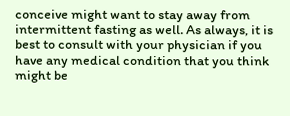conceive might want to stay away from intermittent fasting as well. As always, it is best to consult with your physician if you have any medical condition that you think might be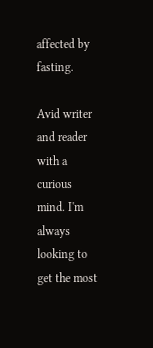affected by fasting.

Avid writer and reader with a curious mind. I'm always looking to get the most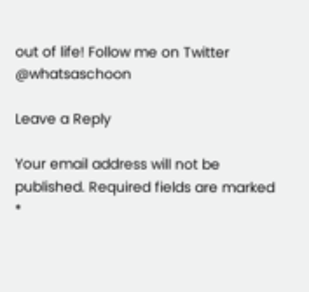out of life! Follow me on Twitter @whatsaschoon

Leave a Reply

Your email address will not be published. Required fields are marked *